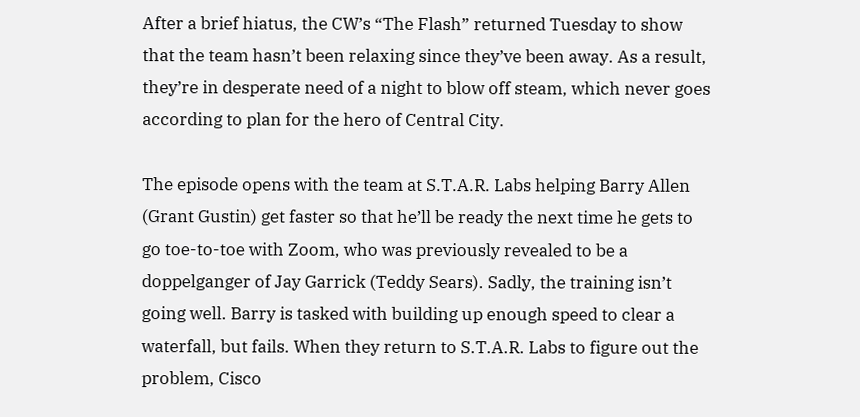After a brief hiatus, the CW’s “The Flash” returned Tuesday to show that the team hasn’t been relaxing since they’ve been away. As a result, they’re in desperate need of a night to blow off steam, which never goes according to plan for the hero of Central City.

The episode opens with the team at S.T.A.R. Labs helping Barry Allen (Grant Gustin) get faster so that he’ll be ready the next time he gets to go toe-to-toe with Zoom, who was previously revealed to be a doppelganger of Jay Garrick (Teddy Sears). Sadly, the training isn’t going well. Barry is tasked with building up enough speed to clear a waterfall, but fails. When they return to S.T.A.R. Labs to figure out the problem, Cisco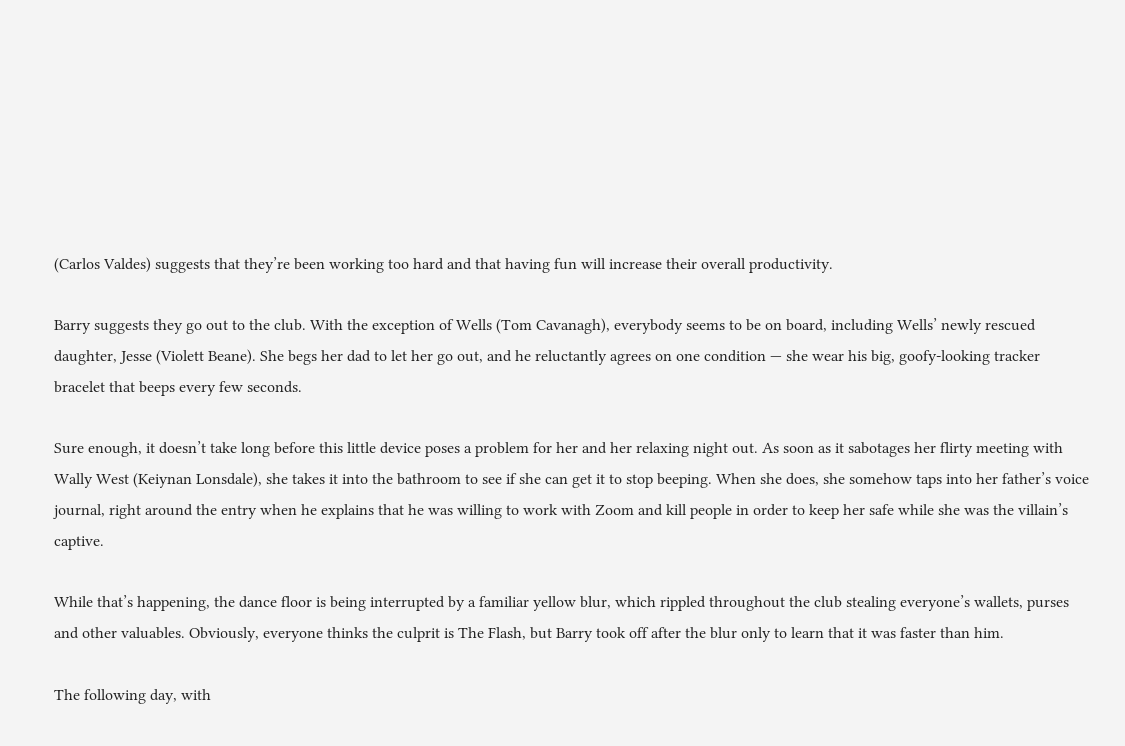(Carlos Valdes) suggests that they’re been working too hard and that having fun will increase their overall productivity.

Barry suggests they go out to the club. With the exception of Wells (Tom Cavanagh), everybody seems to be on board, including Wells’ newly rescued daughter, Jesse (Violett Beane). She begs her dad to let her go out, and he reluctantly agrees on one condition — she wear his big, goofy-looking tracker bracelet that beeps every few seconds.

Sure enough, it doesn’t take long before this little device poses a problem for her and her relaxing night out. As soon as it sabotages her flirty meeting with Wally West (Keiynan Lonsdale), she takes it into the bathroom to see if she can get it to stop beeping. When she does, she somehow taps into her father’s voice journal, right around the entry when he explains that he was willing to work with Zoom and kill people in order to keep her safe while she was the villain’s captive.

While that’s happening, the dance floor is being interrupted by a familiar yellow blur, which rippled throughout the club stealing everyone’s wallets, purses and other valuables. Obviously, everyone thinks the culprit is The Flash, but Barry took off after the blur only to learn that it was faster than him.

The following day, with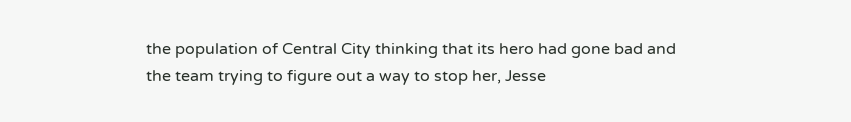the population of Central City thinking that its hero had gone bad and the team trying to figure out a way to stop her, Jesse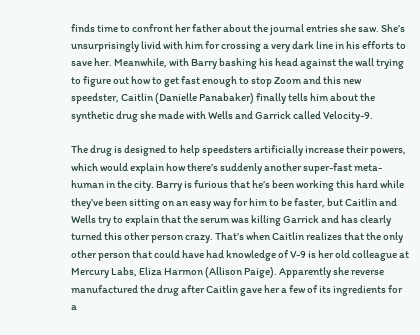finds time to confront her father about the journal entries she saw. She’s unsurprisingly livid with him for crossing a very dark line in his efforts to save her. Meanwhile, with Barry bashing his head against the wall trying to figure out how to get fast enough to stop Zoom and this new speedster, Caitlin (Danielle Panabaker) finally tells him about the synthetic drug she made with Wells and Garrick called Velocity-9.

The drug is designed to help speedsters artificially increase their powers, which would explain how there’s suddenly another super-fast meta-human in the city. Barry is furious that he’s been working this hard while they’ve been sitting on an easy way for him to be faster, but Caitlin and Wells try to explain that the serum was killing Garrick and has clearly turned this other person crazy. That’s when Caitlin realizes that the only other person that could have had knowledge of V-9 is her old colleague at Mercury Labs, Eliza Harmon (Allison Paige). Apparently she reverse manufactured the drug after Caitlin gave her a few of its ingredients for a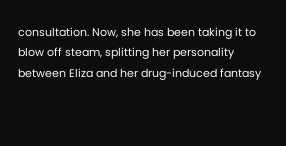consultation. Now, she has been taking it to blow off steam, splitting her personality between Eliza and her drug-induced fantasy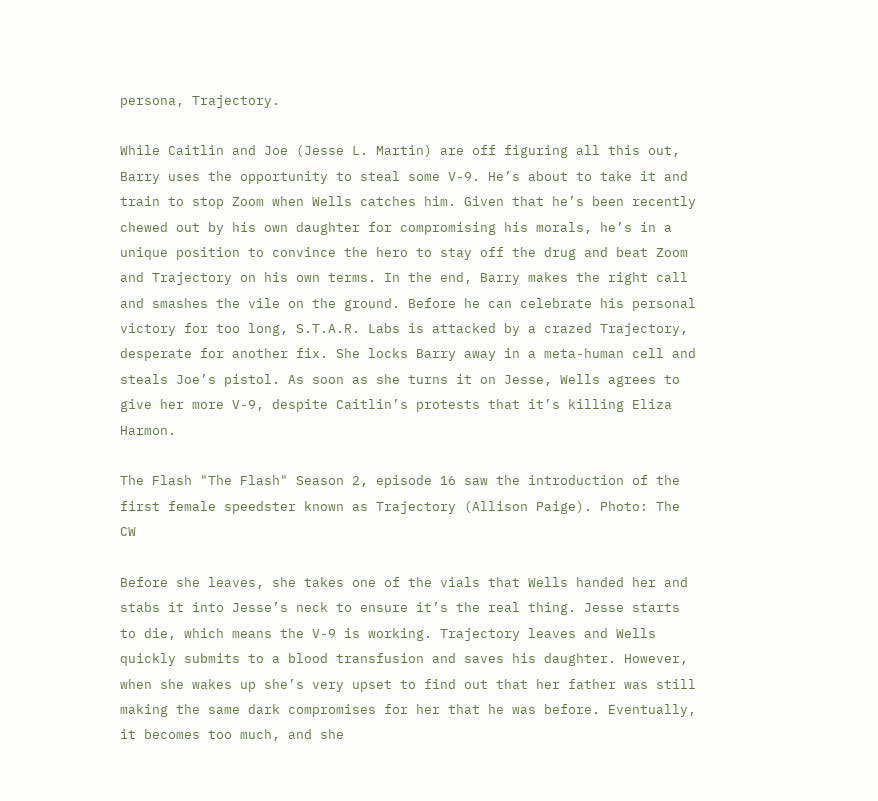persona, Trajectory.

While Caitlin and Joe (Jesse L. Martin) are off figuring all this out, Barry uses the opportunity to steal some V-9. He’s about to take it and train to stop Zoom when Wells catches him. Given that he’s been recently chewed out by his own daughter for compromising his morals, he’s in a unique position to convince the hero to stay off the drug and beat Zoom and Trajectory on his own terms. In the end, Barry makes the right call and smashes the vile on the ground. Before he can celebrate his personal victory for too long, S.T.A.R. Labs is attacked by a crazed Trajectory, desperate for another fix. She locks Barry away in a meta-human cell and steals Joe’s pistol. As soon as she turns it on Jesse, Wells agrees to give her more V-9, despite Caitlin’s protests that it’s killing Eliza Harmon.

The Flash "The Flash" Season 2, episode 16 saw the introduction of the first female speedster known as Trajectory (Allison Paige). Photo: The CW

Before she leaves, she takes one of the vials that Wells handed her and stabs it into Jesse’s neck to ensure it’s the real thing. Jesse starts to die, which means the V-9 is working. Trajectory leaves and Wells quickly submits to a blood transfusion and saves his daughter. However, when she wakes up she’s very upset to find out that her father was still making the same dark compromises for her that he was before. Eventually, it becomes too much, and she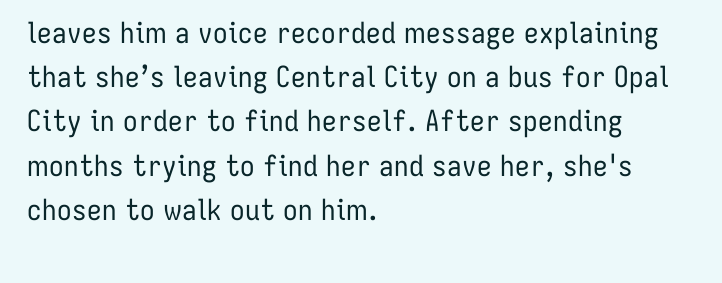leaves him a voice recorded message explaining that she’s leaving Central City on a bus for Opal City in order to find herself. After spending months trying to find her and save her, she's chosen to walk out on him.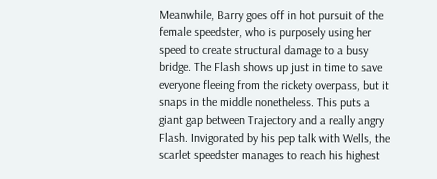Meanwhile, Barry goes off in hot pursuit of the female speedster, who is purposely using her speed to create structural damage to a busy bridge. The Flash shows up just in time to save everyone fleeing from the rickety overpass, but it snaps in the middle nonetheless. This puts a giant gap between Trajectory and a really angry Flash. Invigorated by his pep talk with Wells, the scarlet speedster manages to reach his highest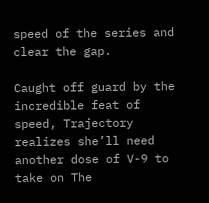speed of the series and clear the gap.

Caught off guard by the incredible feat of speed, Trajectory realizes she’ll need another dose of V-9 to take on The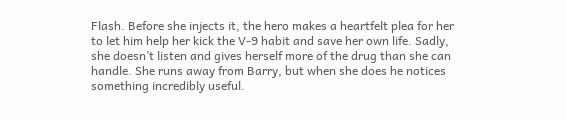Flash. Before she injects it, the hero makes a heartfelt plea for her to let him help her kick the V-9 habit and save her own life. Sadly, she doesn’t listen and gives herself more of the drug than she can handle. She runs away from Barry, but when she does he notices something incredibly useful.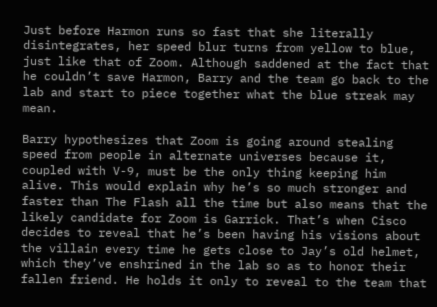Just before Harmon runs so fast that she literally disintegrates, her speed blur turns from yellow to blue, just like that of Zoom. Although saddened at the fact that he couldn’t save Harmon, Barry and the team go back to the lab and start to piece together what the blue streak may mean.

Barry hypothesizes that Zoom is going around stealing speed from people in alternate universes because it, coupled with V-9, must be the only thing keeping him alive. This would explain why he’s so much stronger and faster than The Flash all the time but also means that the likely candidate for Zoom is Garrick. That’s when Cisco decides to reveal that he’s been having his visions about the villain every time he gets close to Jay’s old helmet, which they’ve enshrined in the lab so as to honor their fallen friend. He holds it only to reveal to the team that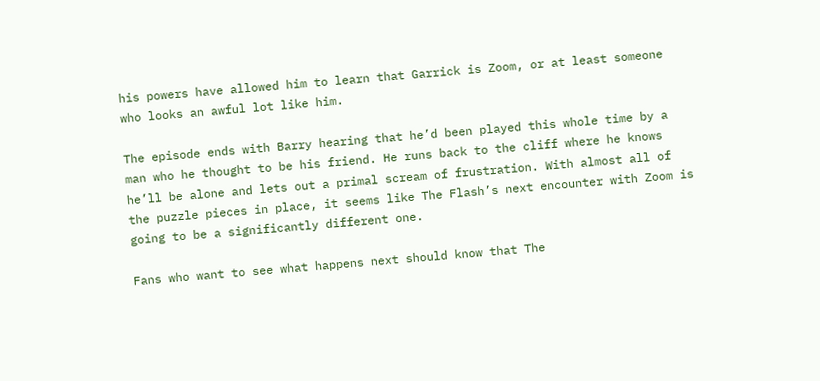his powers have allowed him to learn that Garrick is Zoom, or at least someone who looks an awful lot like him.

The episode ends with Barry hearing that he’d been played this whole time by a man who he thought to be his friend. He runs back to the cliff where he knows he’ll be alone and lets out a primal scream of frustration. With almost all of the puzzle pieces in place, it seems like The Flash’s next encounter with Zoom is going to be a significantly different one.

Fans who want to see what happens next should know that The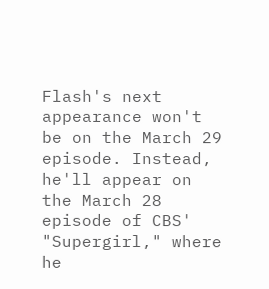Flash's next appearance won't be on the March 29 episode. Instead, he'll appear on the March 28 episode of CBS' "Supergirl," where he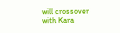will crossover with Kara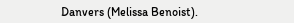Danvers (Melissa Benoist).